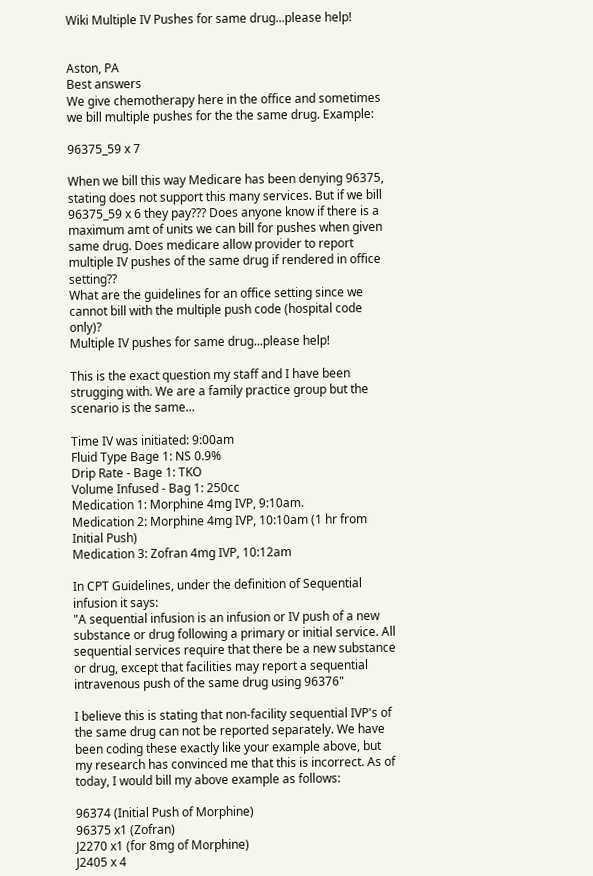Wiki Multiple IV Pushes for same drug...please help!


Aston, PA
Best answers
We give chemotherapy here in the office and sometimes we bill multiple pushes for the the same drug. Example:

96375_59 x 7

When we bill this way Medicare has been denying 96375, stating does not support this many services. But if we bill 96375_59 x 6 they pay??? Does anyone know if there is a maximum amt of units we can bill for pushes when given same drug. Does medicare allow provider to report multiple IV pushes of the same drug if rendered in office setting??
What are the guidelines for an office setting since we cannot bill with the multiple push code (hospital code only)?
Multiple IV pushes for same drug...please help!

This is the exact question my staff and I have been strugging with. We are a family practice group but the scenario is the same...

Time IV was initiated: 9:00am
Fluid Type Bage 1: NS 0.9%
Drip Rate - Bage 1: TKO
Volume Infused - Bag 1: 250cc
Medication 1: Morphine 4mg IVP, 9:10am.
Medication 2: Morphine 4mg IVP, 10:10am (1 hr from Initial Push)
Medication 3: Zofran 4mg IVP, 10:12am

In CPT Guidelines, under the definition of Sequential infusion it says:
"A sequential infusion is an infusion or IV push of a new substance or drug following a primary or initial service. All sequential services require that there be a new substance or drug, except that facilities may report a sequential intravenous push of the same drug using 96376"

I believe this is stating that non-facility sequential IVP's of the same drug can not be reported separately. We have been coding these exactly like your example above, but my research has convinced me that this is incorrect. As of today, I would bill my above example as follows:

96374 (Initial Push of Morphine)
96375 x1 (Zofran)
J2270 x1 (for 8mg of Morphine)
J2405 x 4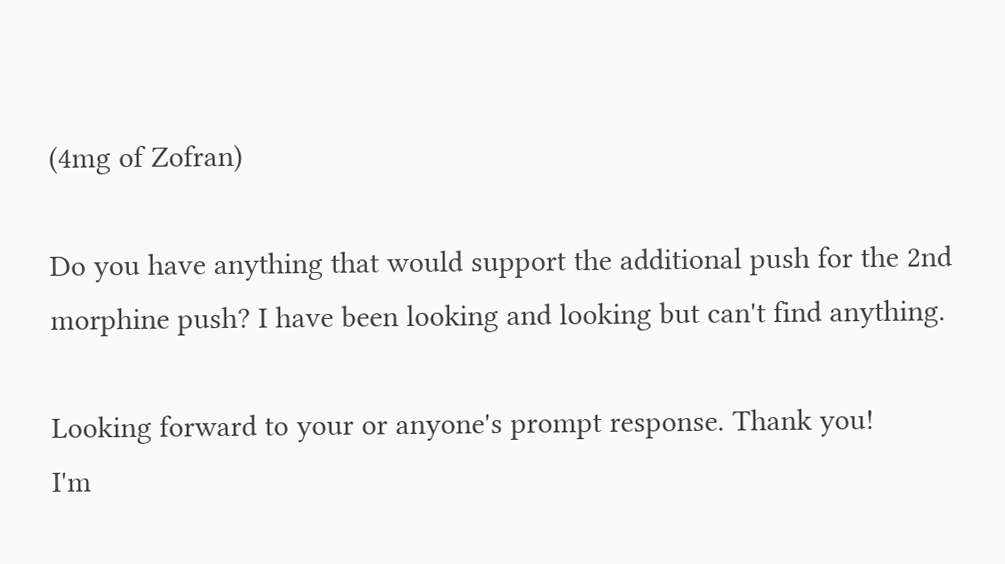(4mg of Zofran)

Do you have anything that would support the additional push for the 2nd morphine push? I have been looking and looking but can't find anything.

Looking forward to your or anyone's prompt response. Thank you!
I'm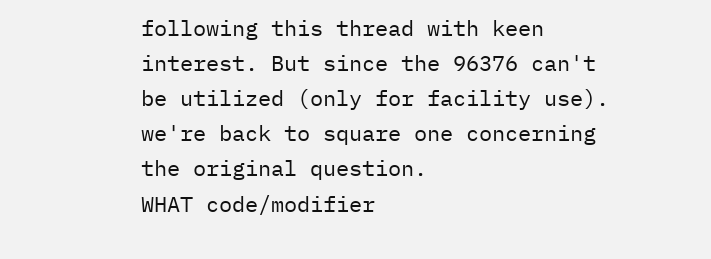following this thread with keen interest. But since the 96376 can't be utilized (only for facility use). we're back to square one concerning the original question.
WHAT code/modifier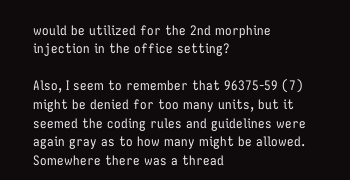would be utilized for the 2nd morphine injection in the office setting?

Also, I seem to remember that 96375-59 (7) might be denied for too many units, but it seemed the coding rules and guidelines were again gray as to how many might be allowed. Somewhere there was a thread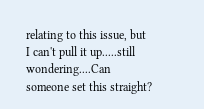relating to this issue, but I can't pull it up.....still wondering....Can someone set this straight?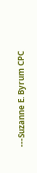---Suzanne E. Byrum CPC